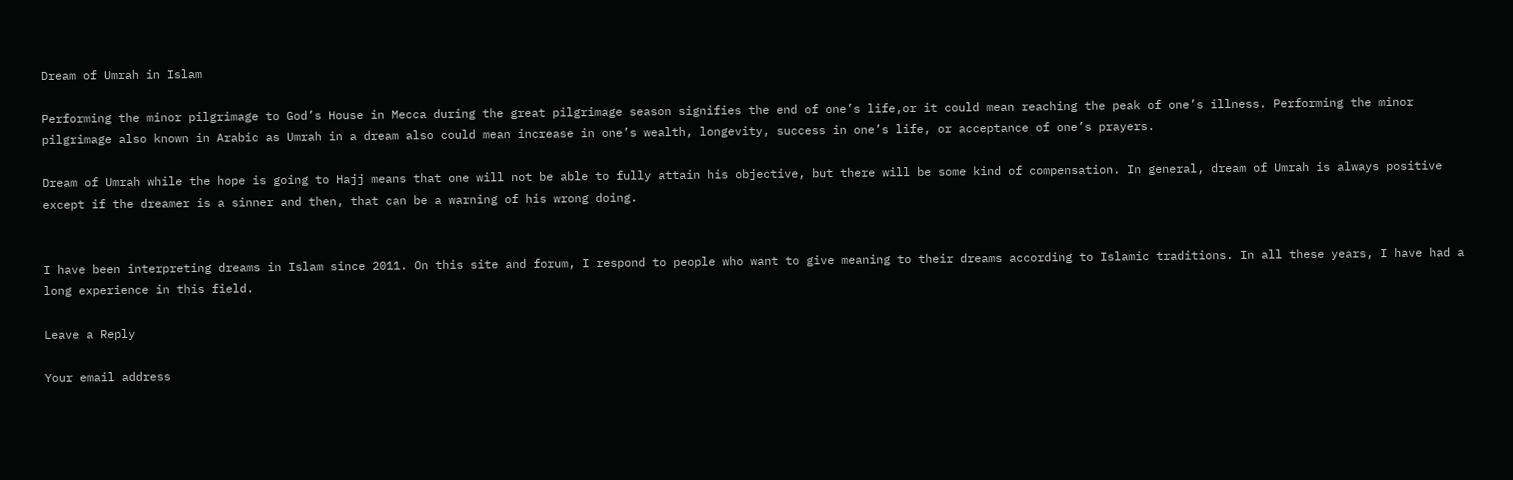Dream of Umrah in Islam

Performing the minor pilgrimage to God’s House in Mecca during the great pilgrimage season signifies the end of one’s life,or it could mean reaching the peak of one’s illness. Performing the minor pilgrimage also known in Arabic as Umrah in a dream also could mean increase in one’s wealth, longevity, success in one’s life, or acceptance of one’s prayers.

Dream of Umrah while the hope is going to Hajj means that one will not be able to fully attain his objective, but there will be some kind of compensation. In general, dream of Umrah is always positive except if the dreamer is a sinner and then, that can be a warning of his wrong doing.


I have been interpreting dreams in Islam since 2011. On this site and forum, I respond to people who want to give meaning to their dreams according to Islamic traditions. In all these years, I have had a long experience in this field.

Leave a Reply

Your email address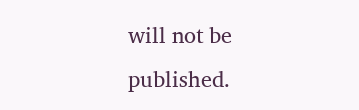will not be published.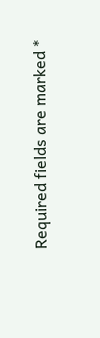Required fields are marked *